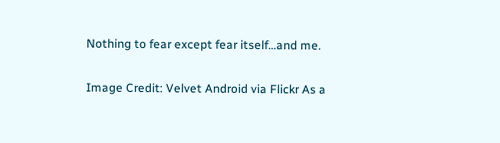Nothing to fear except fear itself…and me.

Image Credit: Velvet Android via Flickr As a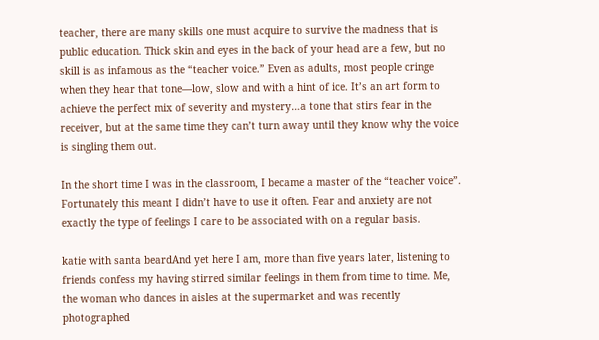teacher, there are many skills one must acquire to survive the madness that is public education. Thick skin and eyes in the back of your head are a few, but no skill is as infamous as the “teacher voice.” Even as adults, most people cringe when they hear that tone—low, slow and with a hint of ice. It’s an art form to achieve the perfect mix of severity and mystery…a tone that stirs fear in the receiver, but at the same time they can’t turn away until they know why the voice is singling them out.

In the short time I was in the classroom, I became a master of the “teacher voice”. Fortunately this meant I didn’t have to use it often. Fear and anxiety are not exactly the type of feelings I care to be associated with on a regular basis.

katie with santa beardAnd yet here I am, more than five years later, listening to friends confess my having stirred similar feelings in them from time to time. Me, the woman who dances in aisles at the supermarket and was recently photographed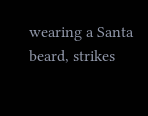wearing a Santa beard, strikes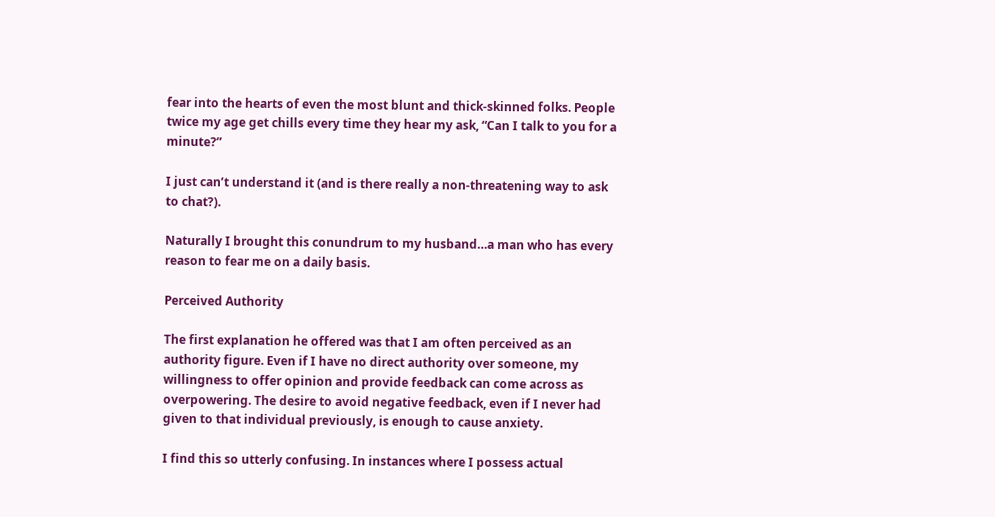fear into the hearts of even the most blunt and thick-skinned folks. People twice my age get chills every time they hear my ask, “Can I talk to you for a minute?”

I just can’t understand it (and is there really a non-threatening way to ask to chat?).

Naturally I brought this conundrum to my husband…a man who has every reason to fear me on a daily basis.

Perceived Authority

The first explanation he offered was that I am often perceived as an authority figure. Even if I have no direct authority over someone, my willingness to offer opinion and provide feedback can come across as overpowering. The desire to avoid negative feedback, even if I never had given to that individual previously, is enough to cause anxiety.

I find this so utterly confusing. In instances where I possess actual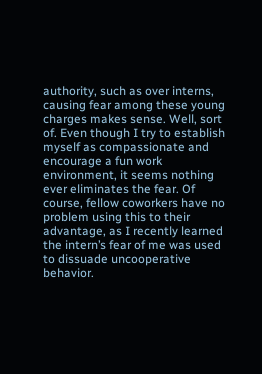authority, such as over interns, causing fear among these young charges makes sense. Well, sort of. Even though I try to establish myself as compassionate and encourage a fun work environment, it seems nothing ever eliminates the fear. Of course, fellow coworkers have no problem using this to their advantage, as I recently learned the intern’s fear of me was used to dissuade uncooperative behavior.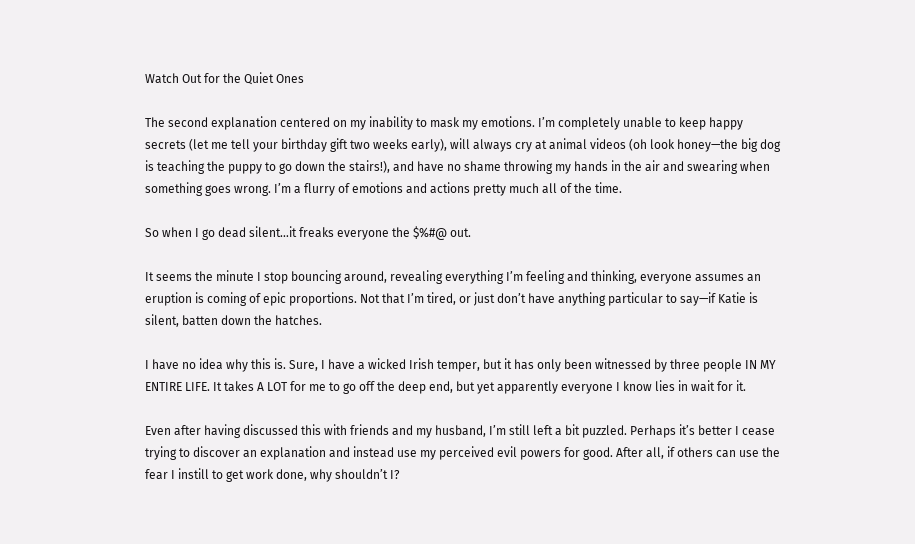Watch Out for the Quiet Ones

The second explanation centered on my inability to mask my emotions. I’m completely unable to keep happy secrets (let me tell your birthday gift two weeks early), will always cry at animal videos (oh look honey—the big dog is teaching the puppy to go down the stairs!), and have no shame throwing my hands in the air and swearing when something goes wrong. I’m a flurry of emotions and actions pretty much all of the time.

So when I go dead silent…it freaks everyone the $%#@ out.

It seems the minute I stop bouncing around, revealing everything I’m feeling and thinking, everyone assumes an eruption is coming of epic proportions. Not that I’m tired, or just don’t have anything particular to say—if Katie is silent, batten down the hatches.

I have no idea why this is. Sure, I have a wicked Irish temper, but it has only been witnessed by three people IN MY ENTIRE LIFE. It takes A LOT for me to go off the deep end, but yet apparently everyone I know lies in wait for it.

Even after having discussed this with friends and my husband, I’m still left a bit puzzled. Perhaps it’s better I cease trying to discover an explanation and instead use my perceived evil powers for good. After all, if others can use the fear I instill to get work done, why shouldn’t I?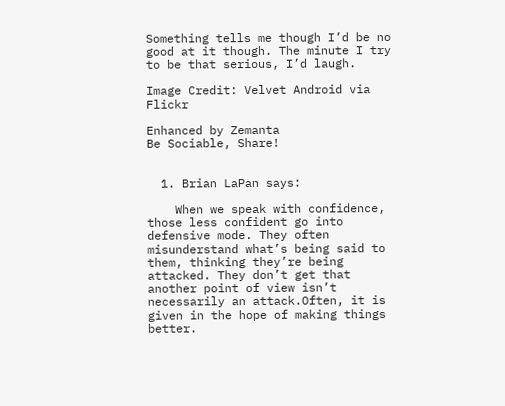Something tells me though I’d be no good at it though. The minute I try to be that serious, I’d laugh.

Image Credit: Velvet Android via Flickr

Enhanced by Zemanta
Be Sociable, Share!


  1. Brian LaPan says:

    When we speak with confidence, those less confident go into defensive mode. They often misunderstand what’s being said to them, thinking they’re being attacked. They don’t get that another point of view isn’t necessarily an attack.Often, it is given in the hope of making things better.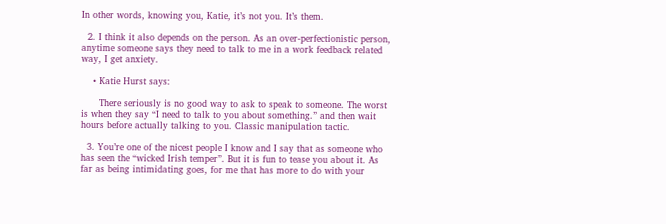In other words, knowing you, Katie, it’s not you. It’s them.

  2. I think it also depends on the person. As an over-perfectionistic person, anytime someone says they need to talk to me in a work feedback related way, I get anxiety.

    • Katie Hurst says:

      There seriously is no good way to ask to speak to someone. The worst is when they say “I need to talk to you about something.” and then wait hours before actually talking to you. Classic manipulation tactic.

  3. You’re one of the nicest people I know and I say that as someone who has seen the “wicked Irish temper”. But it is fun to tease you about it. As far as being intimidating goes, for me that has more to do with your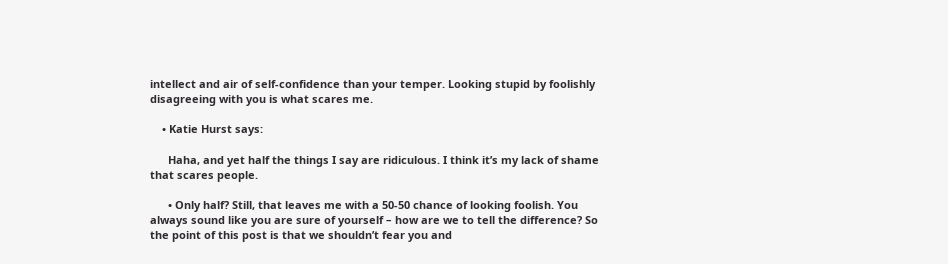intellect and air of self-confidence than your temper. Looking stupid by foolishly disagreeing with you is what scares me.

    • Katie Hurst says:

      Haha, and yet half the things I say are ridiculous. I think it’s my lack of shame that scares people.

      • Only half? Still, that leaves me with a 50-50 chance of looking foolish. You always sound like you are sure of yourself – how are we to tell the difference? So the point of this post is that we shouldn’t fear you and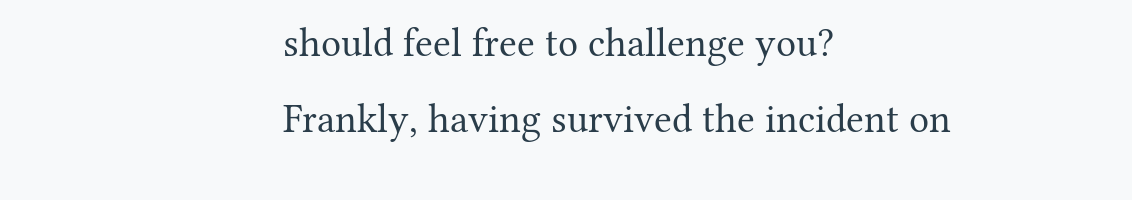should feel free to challenge you? Frankly, having survived the incident on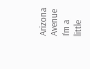Arizona Avenue I’m a little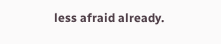less afraid already.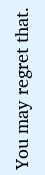You may regret that.